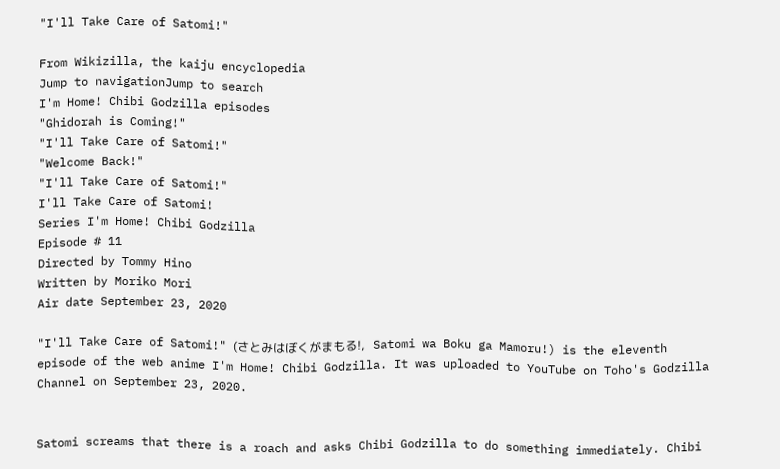"I'll Take Care of Satomi!"

From Wikizilla, the kaiju encyclopedia
Jump to navigationJump to search
I'm Home! Chibi Godzilla episodes
"Ghidorah is Coming!"
"I'll Take Care of Satomi!"
"Welcome Back!"
"I'll Take Care of Satomi!"
I'll Take Care of Satomi!
Series I'm Home! Chibi Godzilla
Episode # 11
Directed by Tommy Hino
Written by Moriko Mori
Air date September 23, 2020

"I'll Take Care of Satomi!" (さとみはぼくがまもる!,   Satomi wa Boku ga Mamoru!) is the eleventh episode of the web anime I'm Home! Chibi Godzilla. It was uploaded to YouTube on Toho's Godzilla Channel on September 23, 2020.


Satomi screams that there is a roach and asks Chibi Godzilla to do something immediately. Chibi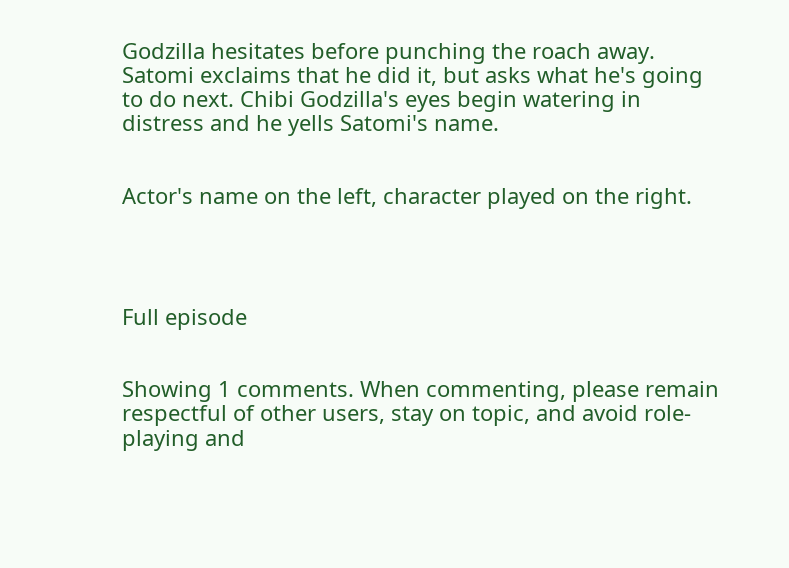Godzilla hesitates before punching the roach away. Satomi exclaims that he did it, but asks what he's going to do next. Chibi Godzilla's eyes begin watering in distress and he yells Satomi's name.


Actor's name on the left, character played on the right.




Full episode


Showing 1 comments. When commenting, please remain respectful of other users, stay on topic, and avoid role-playing and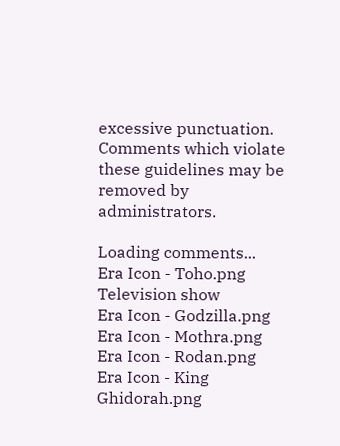excessive punctuation. Comments which violate these guidelines may be removed by administrators.

Loading comments...
Era Icon - Toho.png
Television show
Era Icon - Godzilla.png
Era Icon - Mothra.png
Era Icon - Rodan.png
Era Icon - King Ghidorah.png